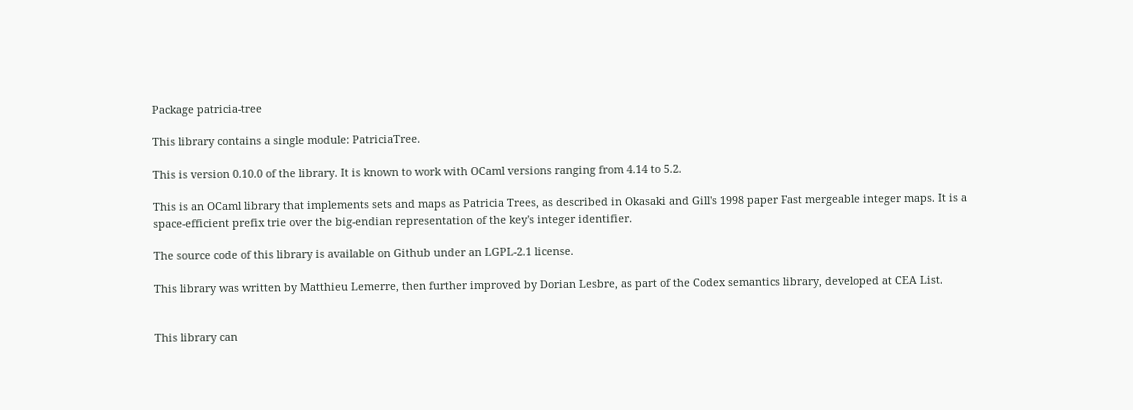Package patricia-tree

This library contains a single module: PatriciaTree.

This is version 0.10.0 of the library. It is known to work with OCaml versions ranging from 4.14 to 5.2.

This is an OCaml library that implements sets and maps as Patricia Trees, as described in Okasaki and Gill's 1998 paper Fast mergeable integer maps. It is a space-efficient prefix trie over the big-endian representation of the key's integer identifier.

The source code of this library is available on Github under an LGPL-2.1 license.

This library was written by Matthieu Lemerre, then further improved by Dorian Lesbre, as part of the Codex semantics library, developed at CEA List.


This library can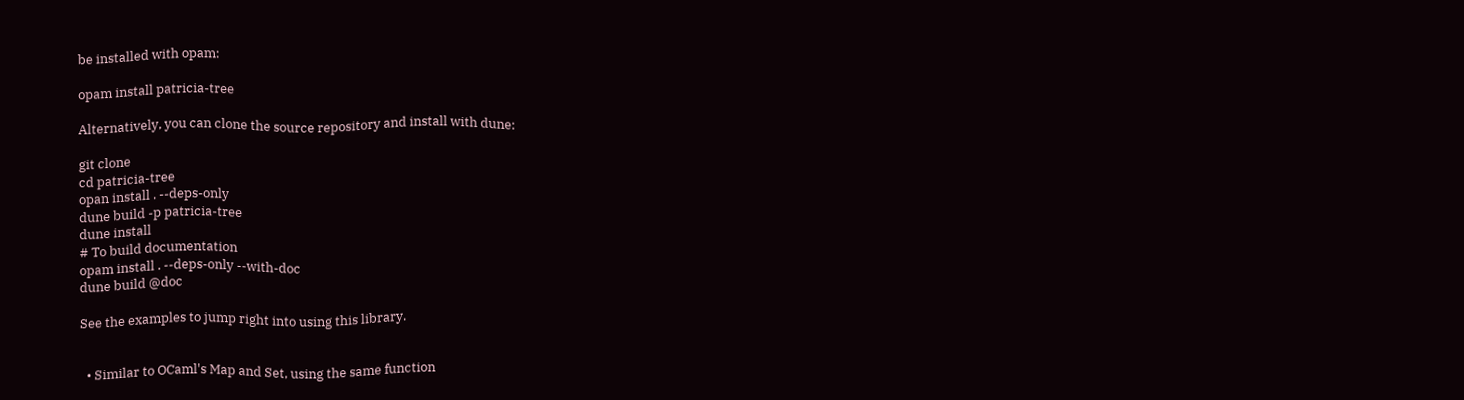be installed with opam:

opam install patricia-tree

Alternatively, you can clone the source repository and install with dune:

git clone
cd patricia-tree
opan install . --deps-only
dune build -p patricia-tree
dune install
# To build documentation
opam install . --deps-only --with-doc
dune build @doc

See the examples to jump right into using this library.


  • Similar to OCaml's Map and Set, using the same function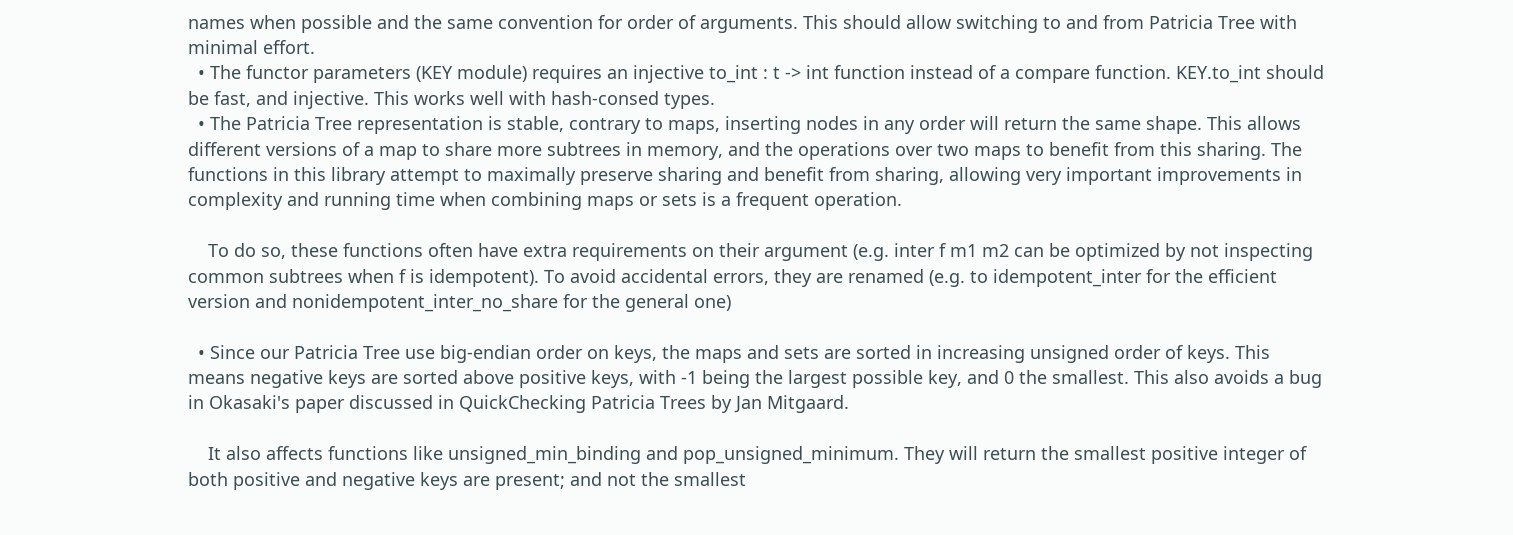names when possible and the same convention for order of arguments. This should allow switching to and from Patricia Tree with minimal effort.
  • The functor parameters (KEY module) requires an injective to_int : t -> int function instead of a compare function. KEY.to_int should be fast, and injective. This works well with hash-consed types.
  • The Patricia Tree representation is stable, contrary to maps, inserting nodes in any order will return the same shape. This allows different versions of a map to share more subtrees in memory, and the operations over two maps to benefit from this sharing. The functions in this library attempt to maximally preserve sharing and benefit from sharing, allowing very important improvements in complexity and running time when combining maps or sets is a frequent operation.

    To do so, these functions often have extra requirements on their argument (e.g. inter f m1 m2 can be optimized by not inspecting common subtrees when f is idempotent). To avoid accidental errors, they are renamed (e.g. to idempotent_inter for the efficient version and nonidempotent_inter_no_share for the general one)

  • Since our Patricia Tree use big-endian order on keys, the maps and sets are sorted in increasing unsigned order of keys. This means negative keys are sorted above positive keys, with -1 being the largest possible key, and 0 the smallest. This also avoids a bug in Okasaki's paper discussed in QuickChecking Patricia Trees by Jan Mitgaard.

    It also affects functions like unsigned_min_binding and pop_unsigned_minimum. They will return the smallest positive integer of both positive and negative keys are present; and not the smallest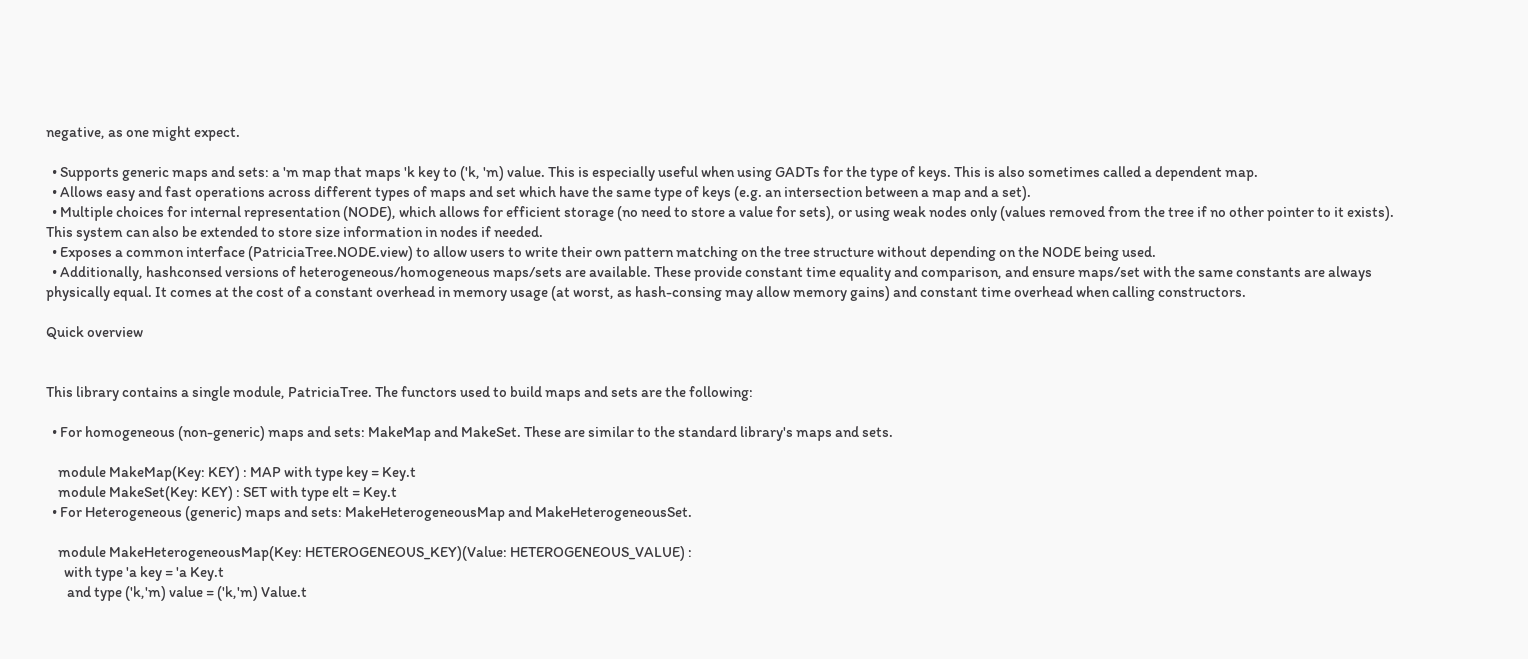negative, as one might expect.

  • Supports generic maps and sets: a 'm map that maps 'k key to ('k, 'm) value. This is especially useful when using GADTs for the type of keys. This is also sometimes called a dependent map.
  • Allows easy and fast operations across different types of maps and set which have the same type of keys (e.g. an intersection between a map and a set).
  • Multiple choices for internal representation (NODE), which allows for efficient storage (no need to store a value for sets), or using weak nodes only (values removed from the tree if no other pointer to it exists). This system can also be extended to store size information in nodes if needed.
  • Exposes a common interface (PatriciaTree.NODE.view) to allow users to write their own pattern matching on the tree structure without depending on the NODE being used.
  • Additionally, hashconsed versions of heterogeneous/homogeneous maps/sets are available. These provide constant time equality and comparison, and ensure maps/set with the same constants are always physically equal. It comes at the cost of a constant overhead in memory usage (at worst, as hash-consing may allow memory gains) and constant time overhead when calling constructors.

Quick overview


This library contains a single module, PatriciaTree. The functors used to build maps and sets are the following:

  • For homogeneous (non-generic) maps and sets: MakeMap and MakeSet. These are similar to the standard library's maps and sets.

    module MakeMap(Key: KEY) : MAP with type key = Key.t
    module MakeSet(Key: KEY) : SET with type elt = Key.t
  • For Heterogeneous (generic) maps and sets: MakeHeterogeneousMap and MakeHeterogeneousSet.

    module MakeHeterogeneousMap(Key: HETEROGENEOUS_KEY)(Value: HETEROGENEOUS_VALUE) :
      with type 'a key = 'a Key.t
       and type ('k,'m) value = ('k,'m) Value.t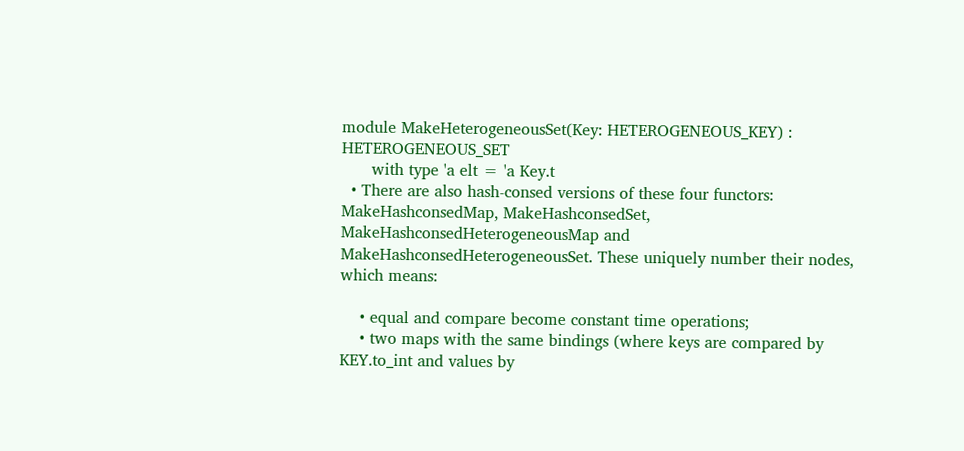module MakeHeterogeneousSet(Key: HETEROGENEOUS_KEY) : HETEROGENEOUS_SET
      with type 'a elt = 'a Key.t
  • There are also hash-consed versions of these four functors: MakeHashconsedMap, MakeHashconsedSet, MakeHashconsedHeterogeneousMap and MakeHashconsedHeterogeneousSet. These uniquely number their nodes, which means:

    • equal and compare become constant time operations;
    • two maps with the same bindings (where keys are compared by KEY.to_int and values by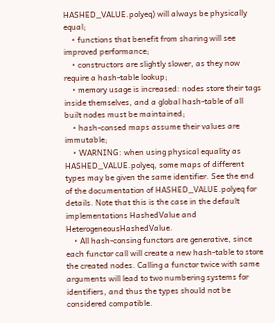HASHED_VALUE.polyeq) will always be physically equal;
    • functions that benefit from sharing will see improved performance;
    • constructors are slightly slower, as they now require a hash-table lookup;
    • memory usage is increased: nodes store their tags inside themselves, and a global hash-table of all built nodes must be maintained;
    • hash-consed maps assume their values are immutable;
    • WARNING: when using physical equality as HASHED_VALUE.polyeq, some maps of different types may be given the same identifier. See the end of the documentation of HASHED_VALUE.polyeq for details. Note that this is the case in the default implementations HashedValue and HeterogeneousHashedValue.
    • All hash-consing functors are generative, since each functor call will create a new hash-table to store the created nodes. Calling a functor twice with same arguments will lead to two numbering systems for identifiers, and thus the types should not be considered compatible.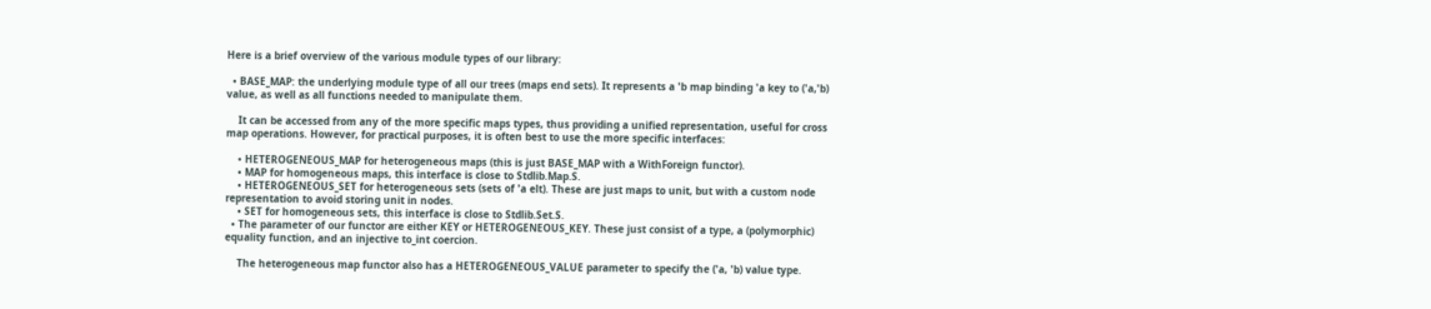Here is a brief overview of the various module types of our library:

  • BASE_MAP: the underlying module type of all our trees (maps end sets). It represents a 'b map binding 'a key to ('a,'b) value, as well as all functions needed to manipulate them.

    It can be accessed from any of the more specific maps types, thus providing a unified representation, useful for cross map operations. However, for practical purposes, it is often best to use the more specific interfaces:

    • HETEROGENEOUS_MAP for heterogeneous maps (this is just BASE_MAP with a WithForeign functor).
    • MAP for homogeneous maps, this interface is close to Stdlib.Map.S.
    • HETEROGENEOUS_SET for heterogeneous sets (sets of 'a elt). These are just maps to unit, but with a custom node representation to avoid storing unit in nodes.
    • SET for homogeneous sets, this interface is close to Stdlib.Set.S.
  • The parameter of our functor are either KEY or HETEROGENEOUS_KEY. These just consist of a type, a (polymorphic) equality function, and an injective to_int coercion.

    The heterogeneous map functor also has a HETEROGENEOUS_VALUE parameter to specify the ('a, 'b) value type.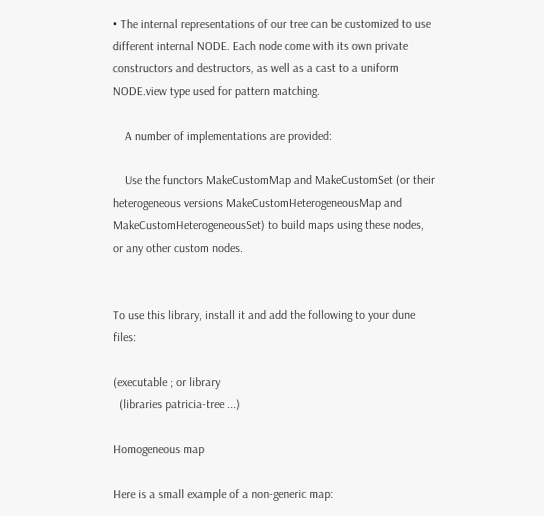• The internal representations of our tree can be customized to use different internal NODE. Each node come with its own private constructors and destructors, as well as a cast to a uniform NODE.view type used for pattern matching.

    A number of implementations are provided:

    Use the functors MakeCustomMap and MakeCustomSet (or their heterogeneous versions MakeCustomHeterogeneousMap and MakeCustomHeterogeneousSet) to build maps using these nodes, or any other custom nodes.


To use this library, install it and add the following to your dune files:

(executable ; or library
  (libraries patricia-tree ...)

Homogeneous map

Here is a small example of a non-generic map: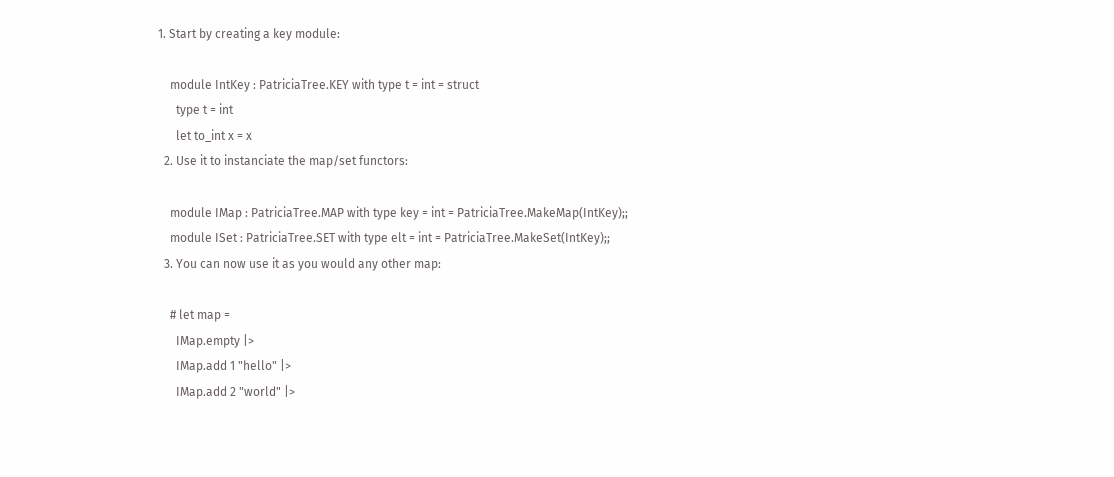1. Start by creating a key module:

    module IntKey : PatriciaTree.KEY with type t = int = struct
      type t = int
      let to_int x = x
  2. Use it to instanciate the map/set functors:

    module IMap : PatriciaTree.MAP with type key = int = PatriciaTree.MakeMap(IntKey);;
    module ISet : PatriciaTree.SET with type elt = int = PatriciaTree.MakeSet(IntKey);;
  3. You can now use it as you would any other map:

    # let map =
      IMap.empty |>
      IMap.add 1 "hello" |>
      IMap.add 2 "world" |>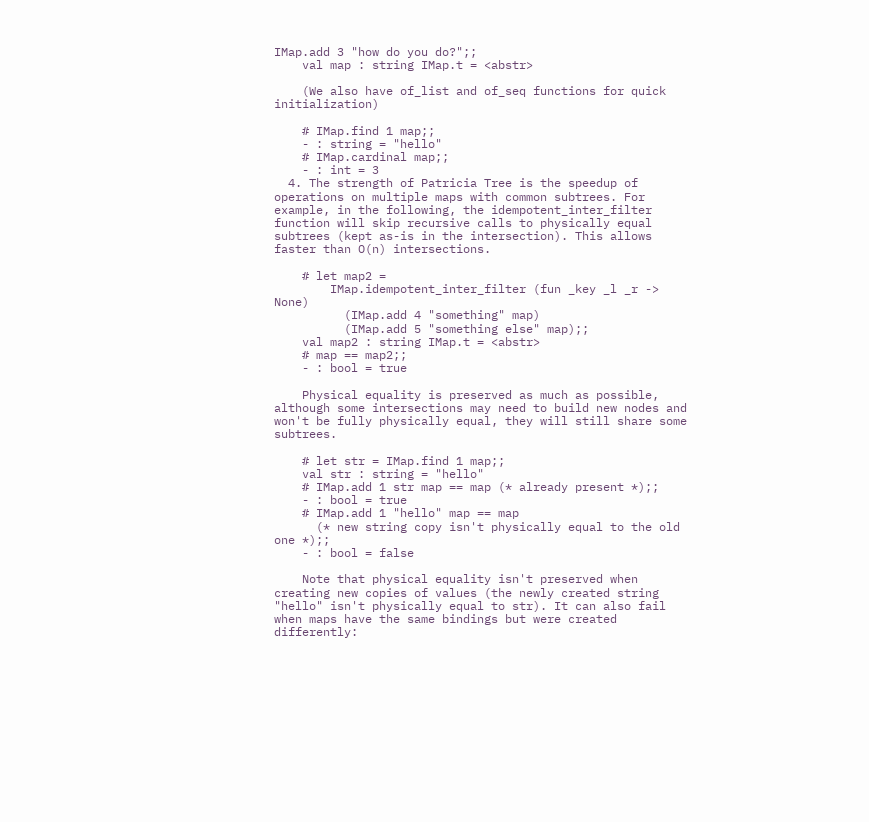IMap.add 3 "how do you do?";;
    val map : string IMap.t = <abstr>

    (We also have of_list and of_seq functions for quick initialization)

    # IMap.find 1 map;;
    - : string = "hello"
    # IMap.cardinal map;;
    - : int = 3
  4. The strength of Patricia Tree is the speedup of operations on multiple maps with common subtrees. For example, in the following, the idempotent_inter_filter function will skip recursive calls to physically equal subtrees (kept as-is in the intersection). This allows faster than O(n) intersections.

    # let map2 =
        IMap.idempotent_inter_filter (fun _key _l _r -> None)
          (IMap.add 4 "something" map)
          (IMap.add 5 "something else" map);;
    val map2 : string IMap.t = <abstr>
    # map == map2;;
    - : bool = true

    Physical equality is preserved as much as possible, although some intersections may need to build new nodes and won't be fully physically equal, they will still share some subtrees.

    # let str = IMap.find 1 map;;
    val str : string = "hello"
    # IMap.add 1 str map == map (* already present *);;
    - : bool = true
    # IMap.add 1 "hello" map == map
      (* new string copy isn't physically equal to the old one *);;
    - : bool = false

    Note that physical equality isn't preserved when creating new copies of values (the newly created string "hello" isn't physically equal to str). It can also fail when maps have the same bindings but were created differently: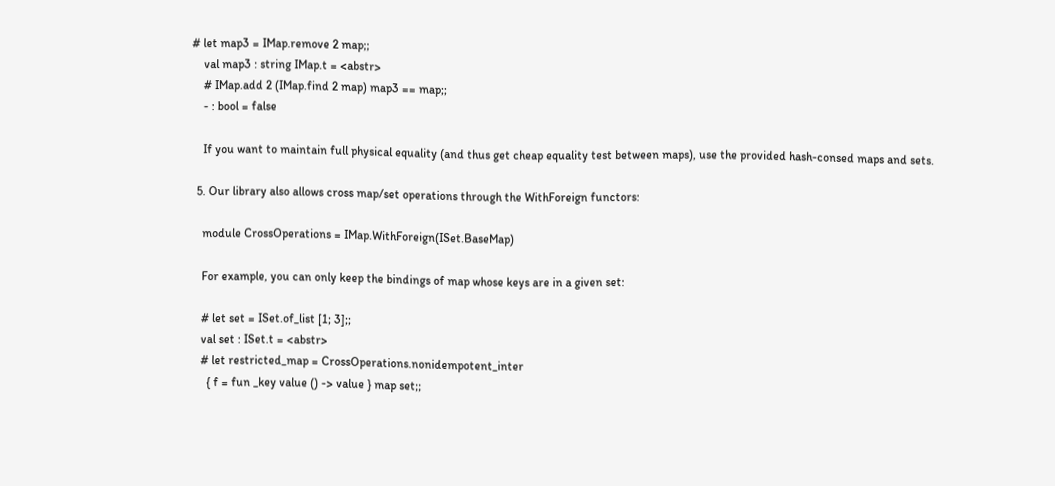# let map3 = IMap.remove 2 map;;
    val map3 : string IMap.t = <abstr>
    # IMap.add 2 (IMap.find 2 map) map3 == map;;
    - : bool = false

    If you want to maintain full physical equality (and thus get cheap equality test between maps), use the provided hash-consed maps and sets.

  5. Our library also allows cross map/set operations through the WithForeign functors:

    module CrossOperations = IMap.WithForeign(ISet.BaseMap)

    For example, you can only keep the bindings of map whose keys are in a given set:

    # let set = ISet.of_list [1; 3];;
    val set : ISet.t = <abstr>
    # let restricted_map = CrossOperations.nonidempotent_inter
      { f = fun _key value () -> value } map set;;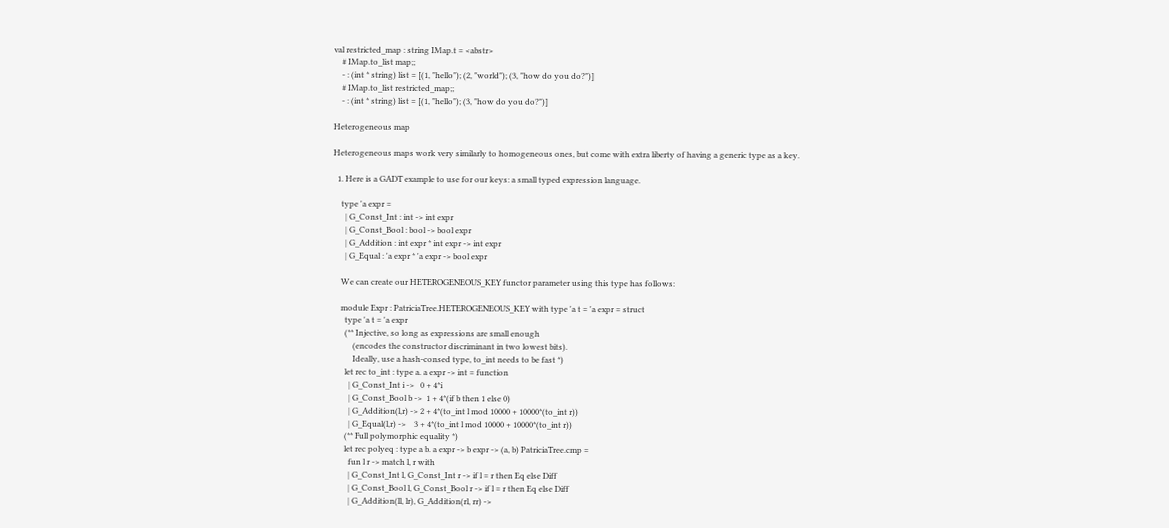val restricted_map : string IMap.t = <abstr>
    # IMap.to_list map;;
    - : (int * string) list = [(1, "hello"); (2, "world"); (3, "how do you do?")]
    # IMap.to_list restricted_map;;
    - : (int * string) list = [(1, "hello"); (3, "how do you do?")]

Heterogeneous map

Heterogeneous maps work very similarly to homogeneous ones, but come with extra liberty of having a generic type as a key.

  1. Here is a GADT example to use for our keys: a small typed expression language.

    type 'a expr =
      | G_Const_Int : int -> int expr
      | G_Const_Bool : bool -> bool expr
      | G_Addition : int expr * int expr -> int expr
      | G_Equal : 'a expr * 'a expr -> bool expr

    We can create our HETEROGENEOUS_KEY functor parameter using this type has follows:

    module Expr : PatriciaTree.HETEROGENEOUS_KEY with type 'a t = 'a expr = struct
      type 'a t = 'a expr
      (** Injective, so long as expressions are small enough
          (encodes the constructor discriminant in two lowest bits).
          Ideally, use a hash-consed type, to_int needs to be fast *)
      let rec to_int : type a. a expr -> int = function
        | G_Const_Int i ->   0 + 4*i
        | G_Const_Bool b ->  1 + 4*(if b then 1 else 0)
        | G_Addition(l,r) -> 2 + 4*(to_int l mod 10000 + 10000*(to_int r))
        | G_Equal(l,r) ->    3 + 4*(to_int l mod 10000 + 10000*(to_int r))
      (** Full polymorphic equality *)
      let rec polyeq : type a b. a expr -> b expr -> (a, b) PatriciaTree.cmp =
        fun l r -> match l, r with
        | G_Const_Int l, G_Const_Int r -> if l = r then Eq else Diff
        | G_Const_Bool l, G_Const_Bool r -> if l = r then Eq else Diff
        | G_Addition(ll, lr), G_Addition(rl, rr) ->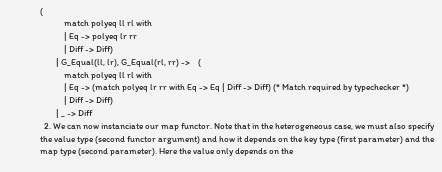(
            match polyeq ll rl with
            | Eq -> polyeq lr rr
            | Diff -> Diff)
        | G_Equal(ll, lr), G_Equal(rl, rr) ->    (
            match polyeq ll rl with
            | Eq -> (match polyeq lr rr with Eq -> Eq | Diff -> Diff) (* Match required by typechecker *)
            | Diff -> Diff)
        | _ -> Diff
  2. We can now instanciate our map functor. Note that in the heterogeneous case, we must also specify the value type (second functor argument) and how it depends on the key type (first parameter) and the map type (second parameter). Here the value only depends on the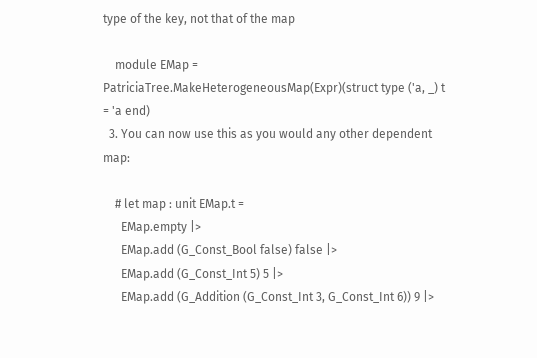type of the key, not that of the map

    module EMap = PatriciaTree.MakeHeterogeneousMap(Expr)(struct type ('a, _) t = 'a end)
  3. You can now use this as you would any other dependent map:

    # let map : unit EMap.t =
      EMap.empty |>
      EMap.add (G_Const_Bool false) false |>
      EMap.add (G_Const_Int 5) 5 |>
      EMap.add (G_Addition (G_Const_Int 3, G_Const_Int 6)) 9 |>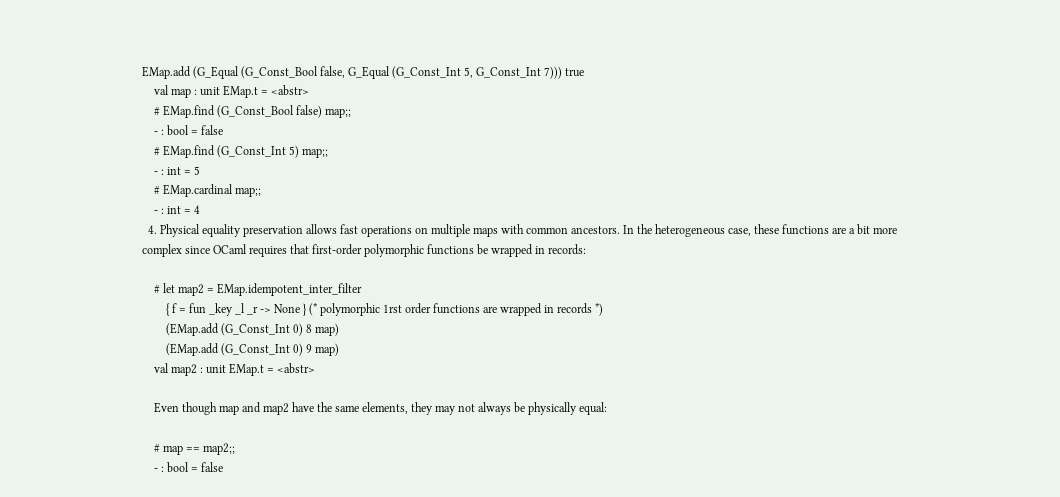EMap.add (G_Equal (G_Const_Bool false, G_Equal (G_Const_Int 5, G_Const_Int 7))) true
    val map : unit EMap.t = <abstr>
    # EMap.find (G_Const_Bool false) map;;
    - : bool = false
    # EMap.find (G_Const_Int 5) map;;
    - : int = 5
    # EMap.cardinal map;;
    - : int = 4
  4. Physical equality preservation allows fast operations on multiple maps with common ancestors. In the heterogeneous case, these functions are a bit more complex since OCaml requires that first-order polymorphic functions be wrapped in records:

    # let map2 = EMap.idempotent_inter_filter
        { f = fun _key _l _r -> None } (* polymorphic 1rst order functions are wrapped in records *)
        (EMap.add (G_Const_Int 0) 8 map)
        (EMap.add (G_Const_Int 0) 9 map)
    val map2 : unit EMap.t = <abstr>

    Even though map and map2 have the same elements, they may not always be physically equal:

    # map == map2;;
    - : bool = false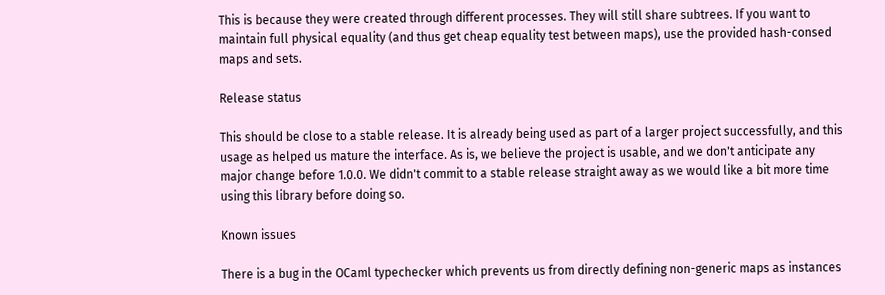This is because they were created through different processes. They will still share subtrees. If you want to maintain full physical equality (and thus get cheap equality test between maps), use the provided hash-consed maps and sets.

Release status

This should be close to a stable release. It is already being used as part of a larger project successfully, and this usage as helped us mature the interface. As is, we believe the project is usable, and we don't anticipate any major change before 1.0.0. We didn't commit to a stable release straight away as we would like a bit more time using this library before doing so.

Known issues

There is a bug in the OCaml typechecker which prevents us from directly defining non-generic maps as instances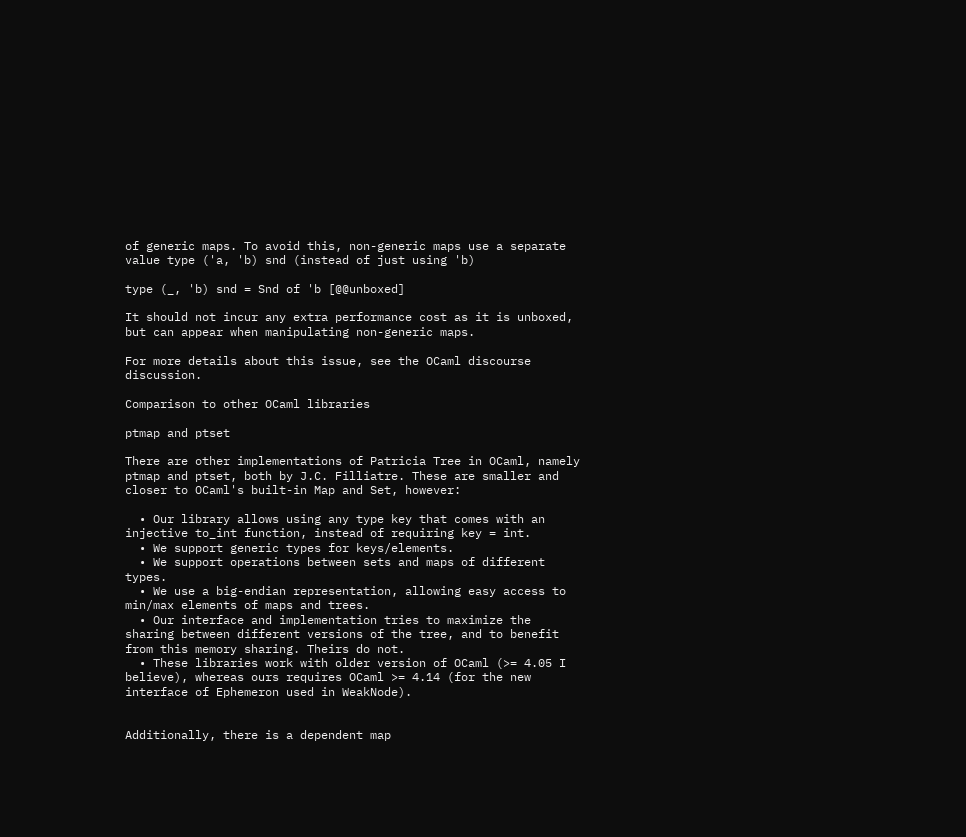of generic maps. To avoid this, non-generic maps use a separate value type ('a, 'b) snd (instead of just using 'b)

type (_, 'b) snd = Snd of 'b [@@unboxed]

It should not incur any extra performance cost as it is unboxed, but can appear when manipulating non-generic maps.

For more details about this issue, see the OCaml discourse discussion.

Comparison to other OCaml libraries

ptmap and ptset

There are other implementations of Patricia Tree in OCaml, namely ptmap and ptset, both by J.C. Filliatre. These are smaller and closer to OCaml's built-in Map and Set, however:

  • Our library allows using any type key that comes with an injective to_int function, instead of requiring key = int.
  • We support generic types for keys/elements.
  • We support operations between sets and maps of different types.
  • We use a big-endian representation, allowing easy access to min/max elements of maps and trees.
  • Our interface and implementation tries to maximize the sharing between different versions of the tree, and to benefit from this memory sharing. Theirs do not.
  • These libraries work with older version of OCaml (>= 4.05 I believe), whereas ours requires OCaml >= 4.14 (for the new interface of Ephemeron used in WeakNode).


Additionally, there is a dependent map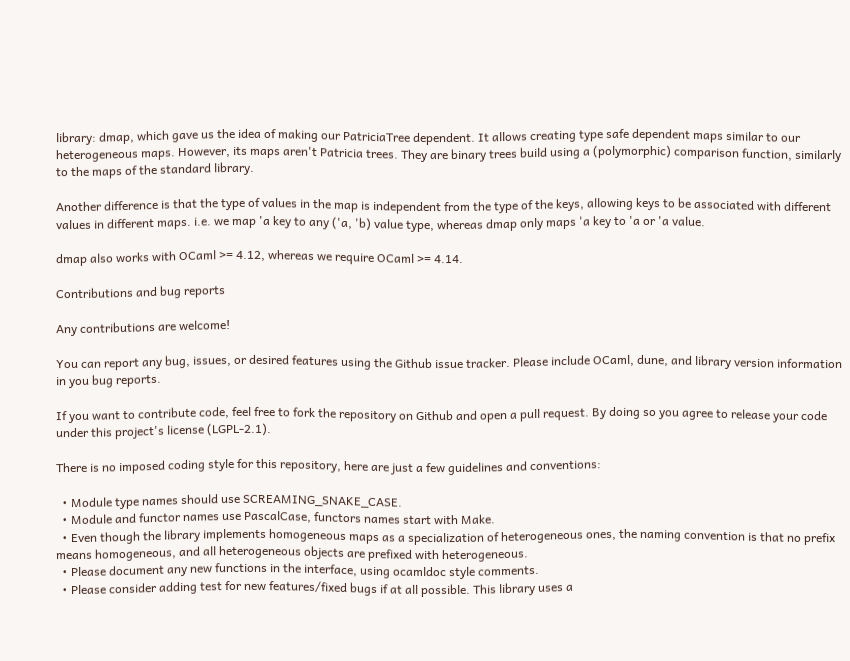library: dmap, which gave us the idea of making our PatriciaTree dependent. It allows creating type safe dependent maps similar to our heterogeneous maps. However, its maps aren't Patricia trees. They are binary trees build using a (polymorphic) comparison function, similarly to the maps of the standard library.

Another difference is that the type of values in the map is independent from the type of the keys, allowing keys to be associated with different values in different maps. i.e. we map 'a key to any ('a, 'b) value type, whereas dmap only maps 'a key to 'a or 'a value.

dmap also works with OCaml >= 4.12, whereas we require OCaml >= 4.14.

Contributions and bug reports

Any contributions are welcome!

You can report any bug, issues, or desired features using the Github issue tracker. Please include OCaml, dune, and library version information in you bug reports.

If you want to contribute code, feel free to fork the repository on Github and open a pull request. By doing so you agree to release your code under this project's license (LGPL-2.1).

There is no imposed coding style for this repository, here are just a few guidelines and conventions:

  • Module type names should use SCREAMING_SNAKE_CASE.
  • Module and functor names use PascalCase, functors names start with Make.
  • Even though the library implements homogeneous maps as a specialization of heterogeneous ones, the naming convention is that no prefix means homogeneous, and all heterogeneous objects are prefixed with heterogeneous.
  • Please document any new functions in the interface, using ocamldoc style comments.
  • Please consider adding test for new features/fixed bugs if at all possible. This library uses a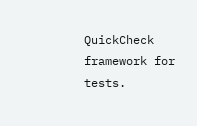QuickCheck framework for tests.